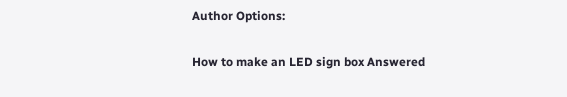Author Options:

How to make an LED sign box Answered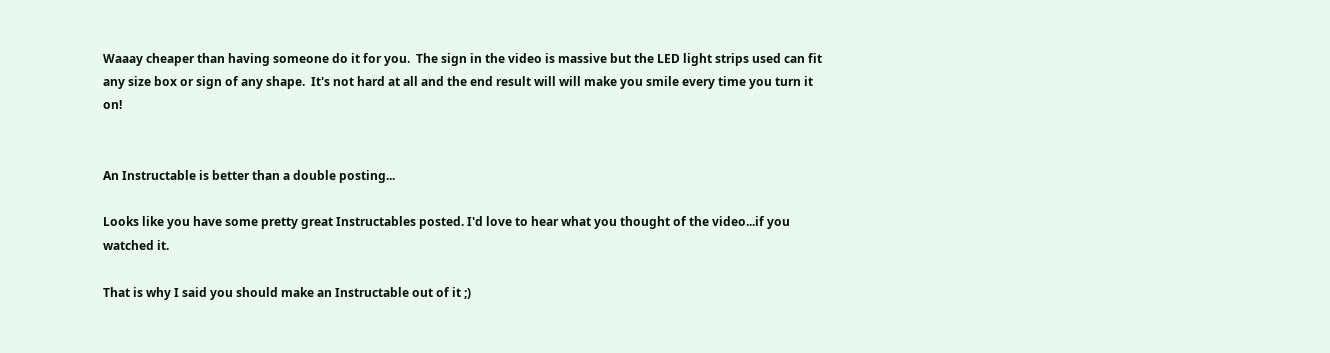Waaay cheaper than having someone do it for you.  The sign in the video is massive but the LED light strips used can fit any size box or sign of any shape.  It's not hard at all and the end result will will make you smile every time you turn it on!


An Instructable is better than a double posting...

Looks like you have some pretty great Instructables posted. I'd love to hear what you thought of the video...if you watched it.

That is why I said you should make an Instructable out of it ;)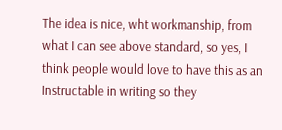The idea is nice, wht workmanship, from what I can see above standard, so yes, I think people would love to have this as an Instructable in writing so they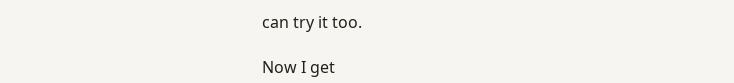can try it too.

Now I get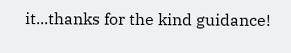it...thanks for the kind guidance!